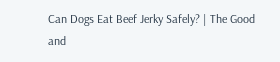Can Dogs Eat Beef Jerky Safely? | The Good and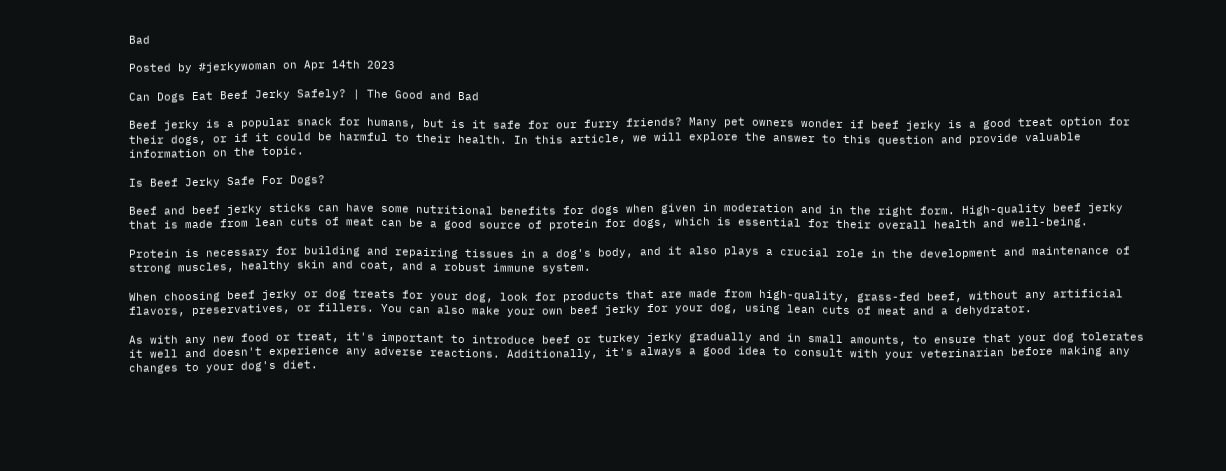Bad

Posted by #jerkywoman on Apr 14th 2023

Can Dogs Eat Beef Jerky Safely? | The Good and Bad

Beef jerky is a popular snack for humans, but is it safe for our furry friends? Many pet owners wonder if beef jerky is a good treat option for their dogs, or if it could be harmful to their health. In this article, we will explore the answer to this question and provide valuable information on the topic.

Is Beef Jerky Safe For Dogs?

Beef and beef jerky sticks can have some nutritional benefits for dogs when given in moderation and in the right form. High-quality beef jerky that is made from lean cuts of meat can be a good source of protein for dogs, which is essential for their overall health and well-being.

Protein is necessary for building and repairing tissues in a dog's body, and it also plays a crucial role in the development and maintenance of strong muscles, healthy skin and coat, and a robust immune system.

When choosing beef jerky or dog treats for your dog, look for products that are made from high-quality, grass-fed beef, without any artificial flavors, preservatives, or fillers. You can also make your own beef jerky for your dog, using lean cuts of meat and a dehydrator.

As with any new food or treat, it's important to introduce beef or turkey jerky gradually and in small amounts, to ensure that your dog tolerates it well and doesn't experience any adverse reactions. Additionally, it's always a good idea to consult with your veterinarian before making any changes to your dog's diet.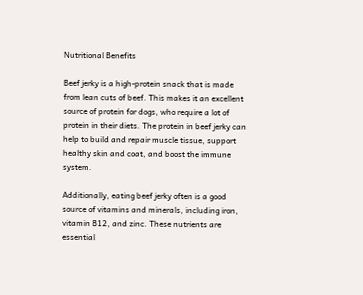Nutritional Benefits

Beef jerky is a high-protein snack that is made from lean cuts of beef. This makes it an excellent source of protein for dogs, who require a lot of protein in their diets. The protein in beef jerky can help to build and repair muscle tissue, support healthy skin and coat, and boost the immune system.

Additionally, eating beef jerky often is a good source of vitamins and minerals, including iron, vitamin B12, and zinc. These nutrients are essential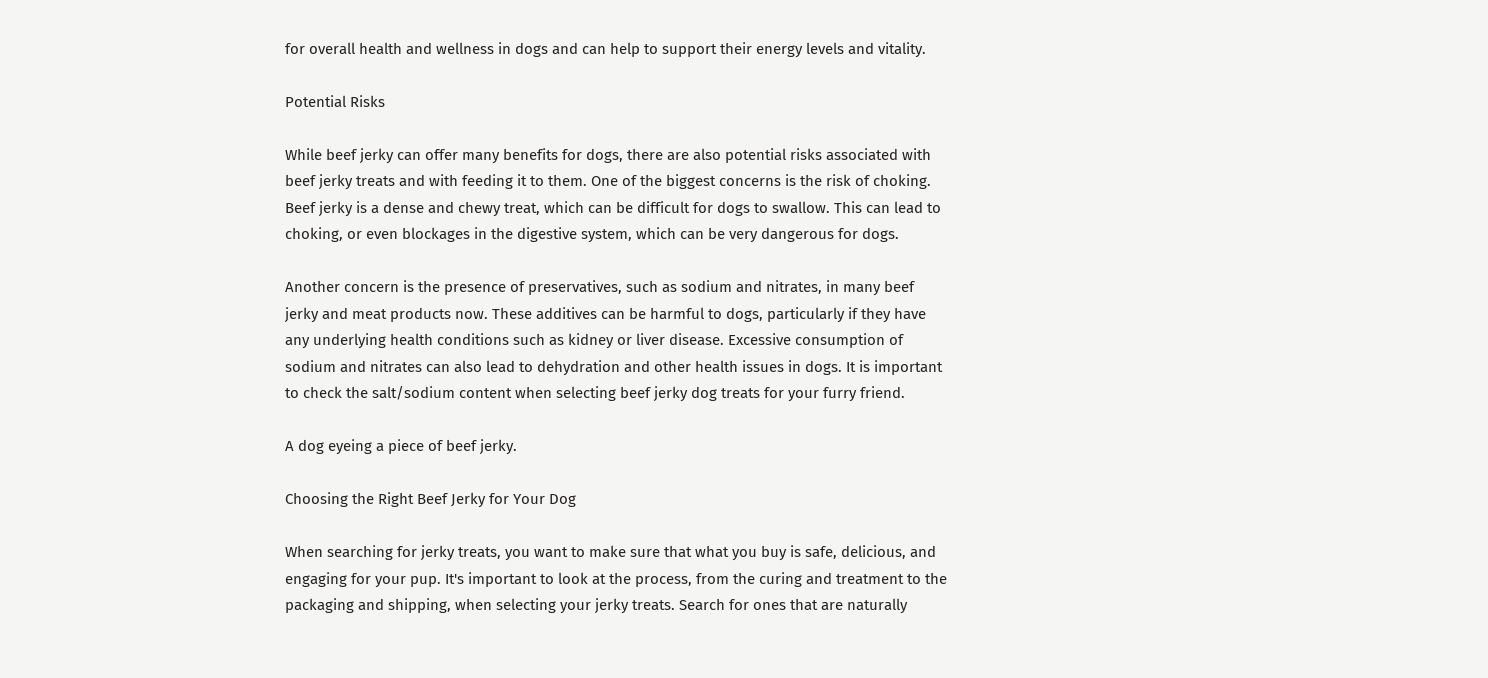for overall health and wellness in dogs and can help to support their energy levels and vitality.

Potential Risks

While beef jerky can offer many benefits for dogs, there are also potential risks associated with beef jerky treats and with feeding it to them. One of the biggest concerns is the risk of choking. Beef jerky is a dense and chewy treat, which can be difficult for dogs to swallow. This can lead to choking, or even blockages in the digestive system, which can be very dangerous for dogs.

Another concern is the presence of preservatives, such as sodium and nitrates, in many beef jerky and meat products now. These additives can be harmful to dogs, particularly if they have any underlying health conditions such as kidney or liver disease. Excessive consumption of sodium and nitrates can also lead to dehydration and other health issues in dogs. It is important to check the salt/sodium content when selecting beef jerky dog treats for your furry friend.

A dog eyeing a piece of beef jerky.

Choosing the Right Beef Jerky for Your Dog

When searching for jerky treats, you want to make sure that what you buy is safe, delicious, and engaging for your pup. It's important to look at the process, from the curing and treatment to the packaging and shipping, when selecting your jerky treats. Search for ones that are naturally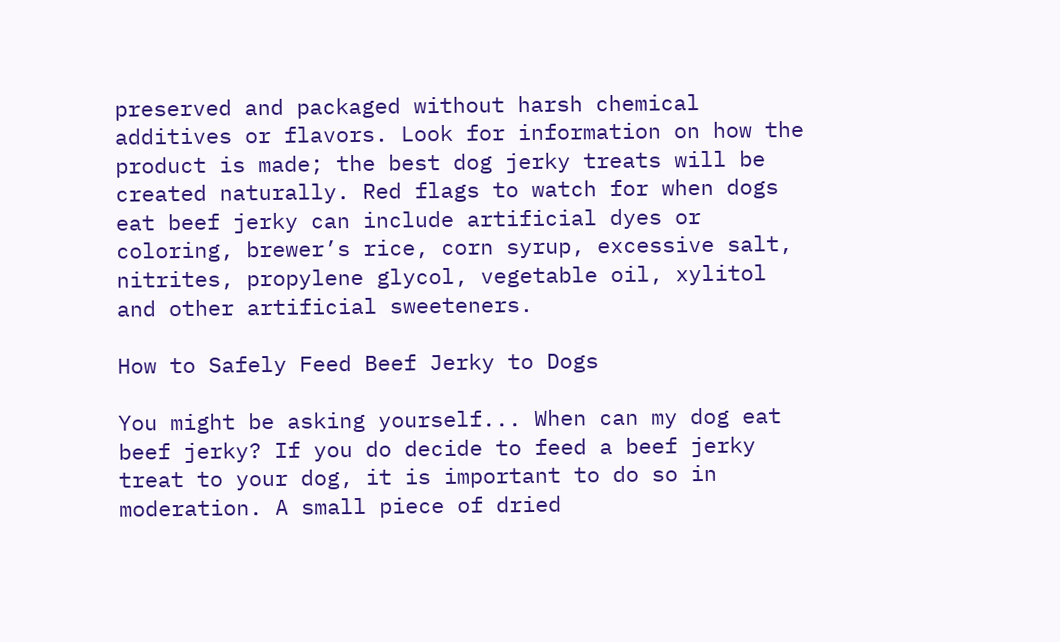preserved and packaged without harsh chemical additives or flavors. Look for information on how the product is made; the best dog jerky treats will be created naturally. Red flags to watch for when dogs eat beef jerky can include artificial dyes or coloring, brewer’s rice, corn syrup, excessive salt, nitrites, propylene glycol, vegetable oil, xylitol and other artificial sweeteners.

How to Safely Feed Beef Jerky to Dogs

You might be asking yourself... When can my dog eat beef jerky? If you do decide to feed a beef jerky treat to your dog, it is important to do so in moderation. A small piece of dried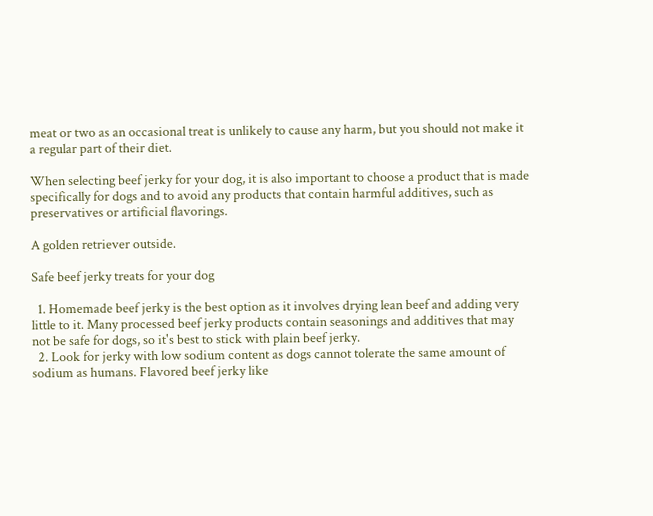meat or two as an occasional treat is unlikely to cause any harm, but you should not make it a regular part of their diet.

When selecting beef jerky for your dog, it is also important to choose a product that is made specifically for dogs and to avoid any products that contain harmful additives, such as preservatives or artificial flavorings.

A golden retriever outside.

Safe beef jerky treats for your dog

  1. Homemade beef jerky is the best option as it involves drying lean beef and adding very little to it. Many processed beef jerky products contain seasonings and additives that may not be safe for dogs, so it's best to stick with plain beef jerky.
  2. Look for jerky with low sodium content as dogs cannot tolerate the same amount of sodium as humans. Flavored beef jerky like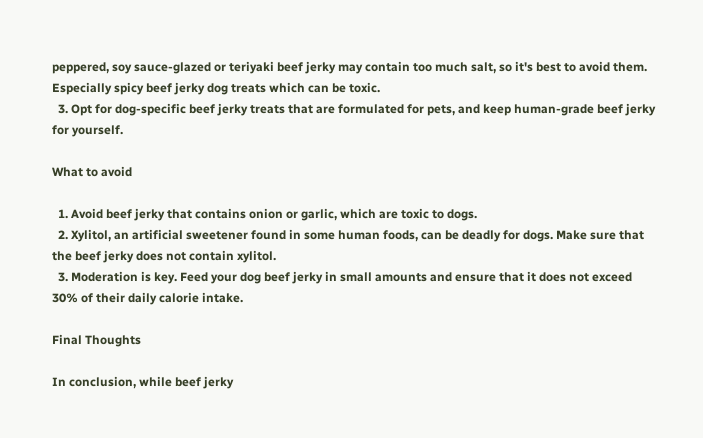peppered, soy sauce-glazed or teriyaki beef jerky may contain too much salt, so it's best to avoid them. Especially spicy beef jerky dog treats which can be toxic.
  3. Opt for dog-specific beef jerky treats that are formulated for pets, and keep human-grade beef jerky for yourself.

What to avoid

  1. Avoid beef jerky that contains onion or garlic, which are toxic to dogs.
  2. Xylitol, an artificial sweetener found in some human foods, can be deadly for dogs. Make sure that the beef jerky does not contain xylitol.
  3. Moderation is key. Feed your dog beef jerky in small amounts and ensure that it does not exceed 30% of their daily calorie intake.

Final Thoughts

In conclusion, while beef jerky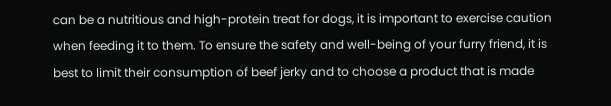can be a nutritious and high-protein treat for dogs, it is important to exercise caution when feeding it to them. To ensure the safety and well-being of your furry friend, it is best to limit their consumption of beef jerky and to choose a product that is made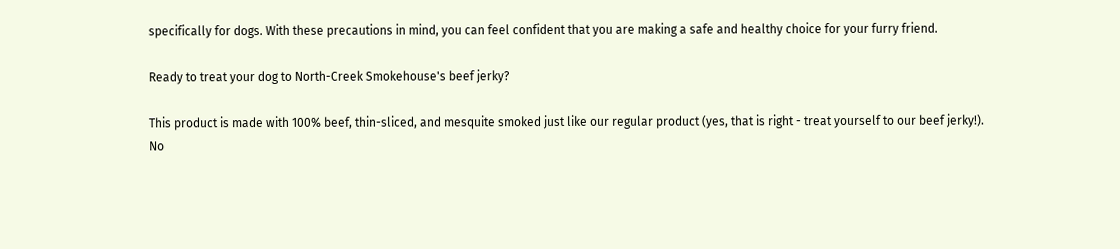specifically for dogs. With these precautions in mind, you can feel confident that you are making a safe and healthy choice for your furry friend.

Ready to treat your dog to North-Creek Smokehouse's beef jerky?

This product is made with 100% beef, thin-sliced, and mesquite smoked just like our regular product (yes, that is right - treat yourself to our beef jerky!). No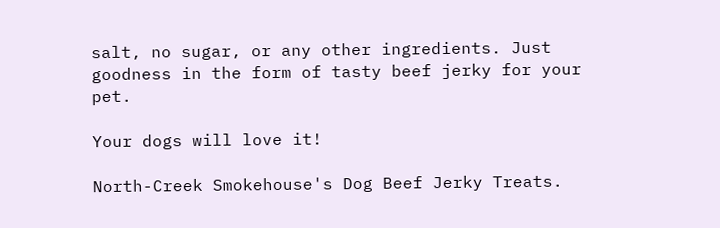salt, no sugar, or any other ingredients. Just goodness in the form of tasty beef jerky for your pet.

Your dogs will love it!

North-Creek Smokehouse's Dog Beef Jerky Treats.